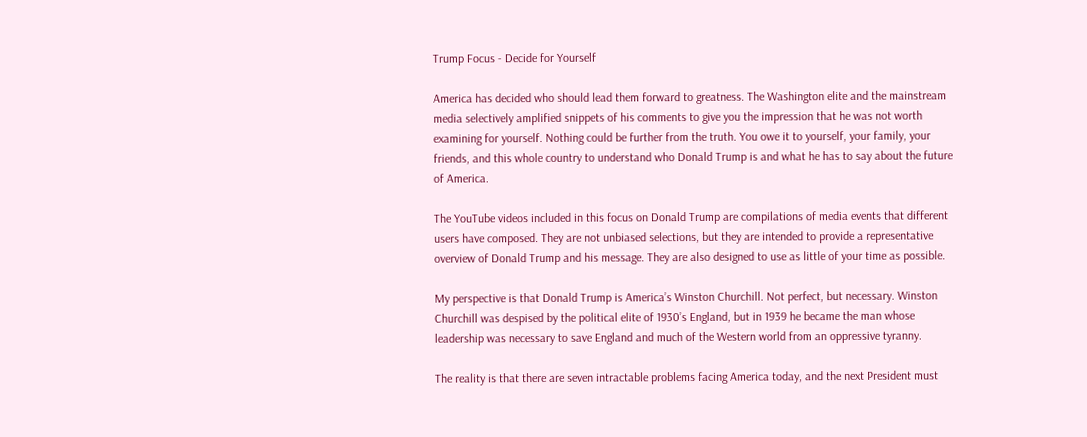Trump Focus - Decide for Yourself

America has decided who should lead them forward to greatness. The Washington elite and the mainstream media selectively amplified snippets of his comments to give you the impression that he was not worth examining for yourself. Nothing could be further from the truth. You owe it to yourself, your family, your friends, and this whole country to understand who Donald Trump is and what he has to say about the future of America.

The YouTube videos included in this focus on Donald Trump are compilations of media events that different users have composed. They are not unbiased selections, but they are intended to provide a representative overview of Donald Trump and his message. They are also designed to use as little of your time as possible.

My perspective is that Donald Trump is America’s Winston Churchill. Not perfect, but necessary. Winston Churchill was despised by the political elite of 1930’s England, but in 1939 he became the man whose leadership was necessary to save England and much of the Western world from an oppressive tyranny.

The reality is that there are seven intractable problems facing America today, and the next President must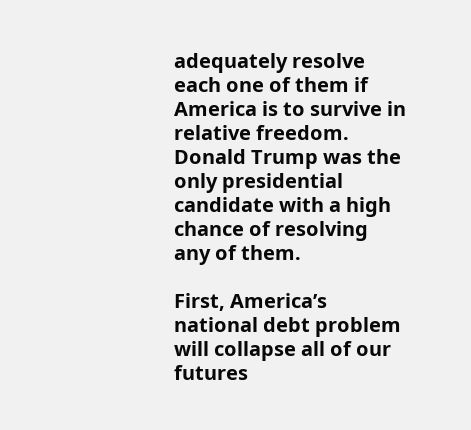adequately resolve each one of them if America is to survive in relative freedom. Donald Trump was the only presidential candidate with a high chance of resolving any of them.

First, America’s national debt problem will collapse all of our futures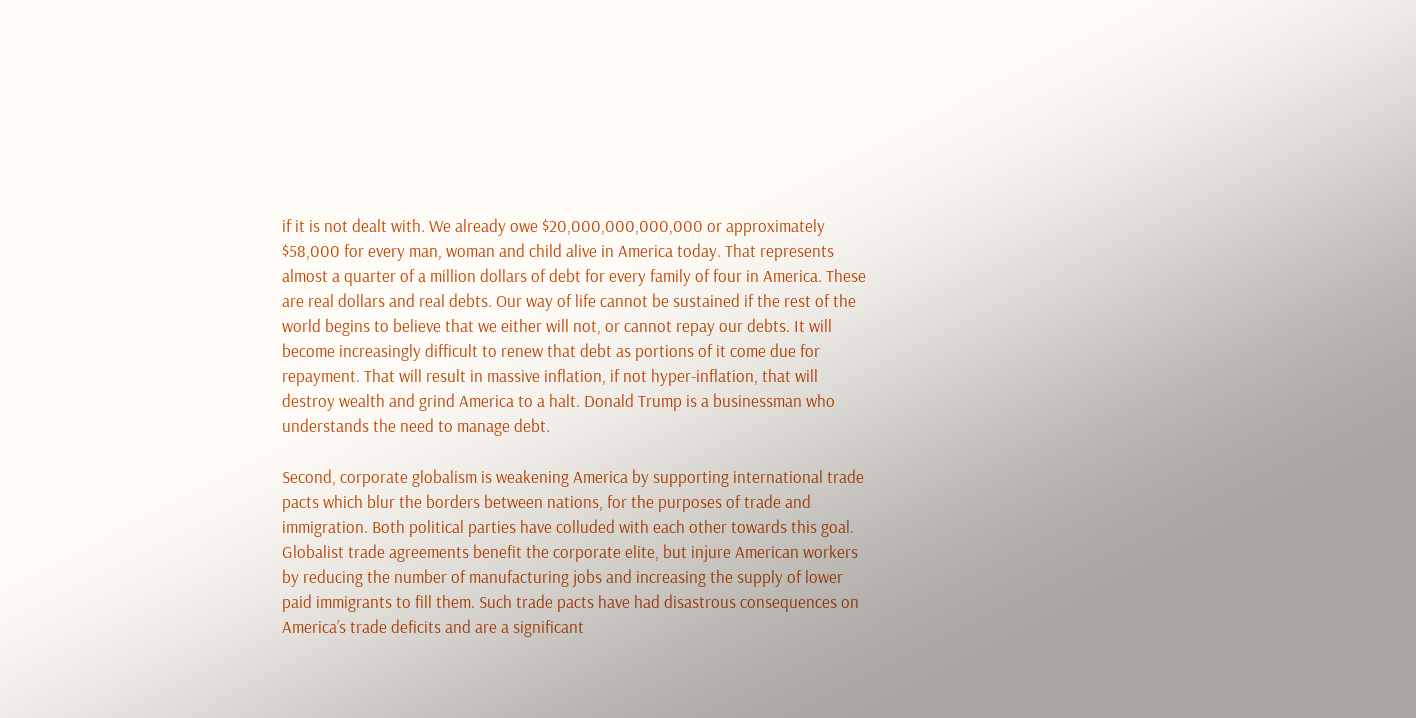if it is not dealt with. We already owe $20,000,000,000,000 or approximately $58,000 for every man, woman and child alive in America today. That represents almost a quarter of a million dollars of debt for every family of four in America. These are real dollars and real debts. Our way of life cannot be sustained if the rest of the world begins to believe that we either will not, or cannot repay our debts. It will become increasingly difficult to renew that debt as portions of it come due for repayment. That will result in massive inflation, if not hyper-inflation, that will destroy wealth and grind America to a halt. Donald Trump is a businessman who understands the need to manage debt.

Second, corporate globalism is weakening America by supporting international trade pacts which blur the borders between nations, for the purposes of trade and immigration. Both political parties have colluded with each other towards this goal. Globalist trade agreements benefit the corporate elite, but injure American workers by reducing the number of manufacturing jobs and increasing the supply of lower paid immigrants to fill them. Such trade pacts have had disastrous consequences on America’s trade deficits and are a significant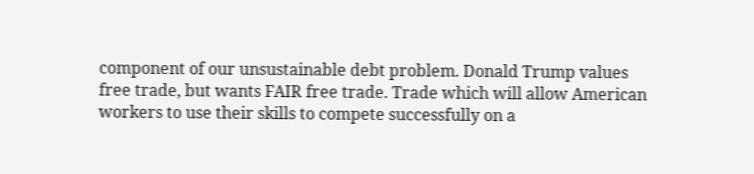component of our unsustainable debt problem. Donald Trump values free trade, but wants FAIR free trade. Trade which will allow American workers to use their skills to compete successfully on a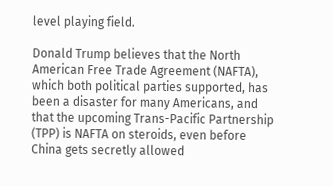level playing field.

Donald Trump believes that the North American Free Trade Agreement (NAFTA), which both political parties supported, has been a disaster for many Americans, and that the upcoming Trans-Pacific Partnership (TPP) is NAFTA on steroids, even before China gets secretly allowed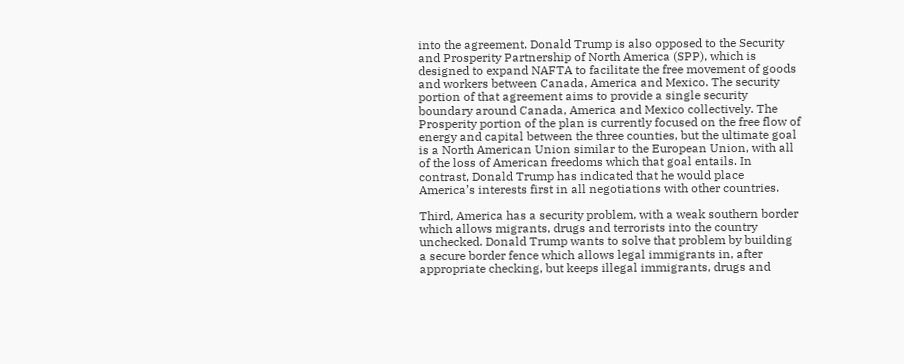into the agreement. Donald Trump is also opposed to the Security and Prosperity Partnership of North America (SPP), which is designed to expand NAFTA to facilitate the free movement of goods and workers between Canada, America and Mexico. The security portion of that agreement aims to provide a single security boundary around Canada, America and Mexico collectively. The Prosperity portion of the plan is currently focused on the free flow of energy and capital between the three counties, but the ultimate goal is a North American Union similar to the European Union, with all of the loss of American freedoms which that goal entails. In contrast, Donald Trump has indicated that he would place America’s interests first in all negotiations with other countries.

Third, America has a security problem, with a weak southern border which allows migrants, drugs and terrorists into the country unchecked. Donald Trump wants to solve that problem by building a secure border fence which allows legal immigrants in, after appropriate checking, but keeps illegal immigrants, drugs and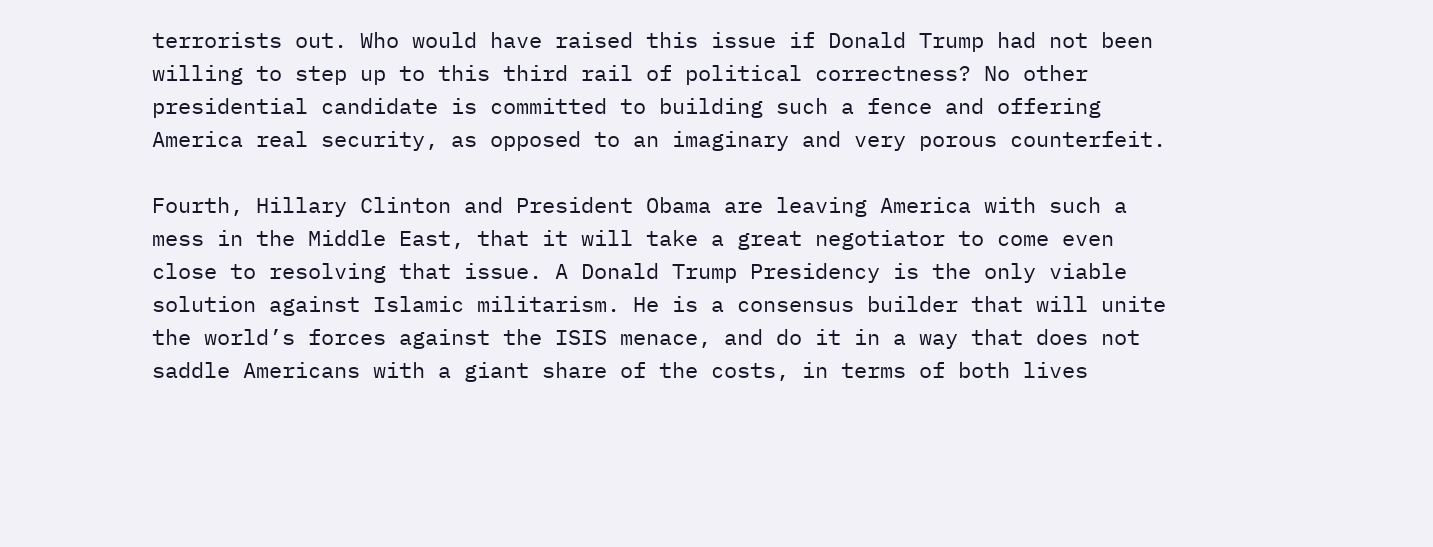terrorists out. Who would have raised this issue if Donald Trump had not been willing to step up to this third rail of political correctness? No other presidential candidate is committed to building such a fence and offering America real security, as opposed to an imaginary and very porous counterfeit.

Fourth, Hillary Clinton and President Obama are leaving America with such a mess in the Middle East, that it will take a great negotiator to come even close to resolving that issue. A Donald Trump Presidency is the only viable solution against Islamic militarism. He is a consensus builder that will unite the world’s forces against the ISIS menace, and do it in a way that does not saddle Americans with a giant share of the costs, in terms of both lives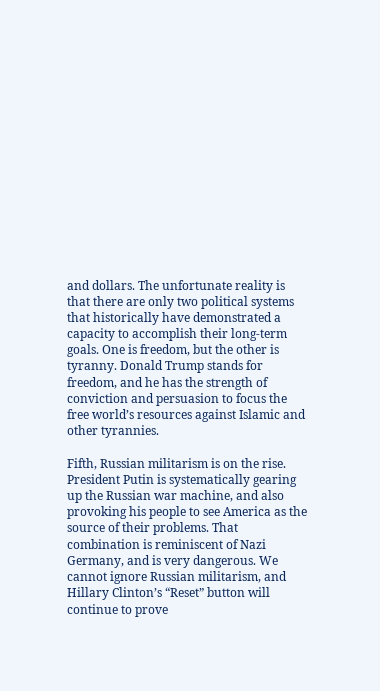and dollars. The unfortunate reality is that there are only two political systems that historically have demonstrated a capacity to accomplish their long-term goals. One is freedom, but the other is tyranny. Donald Trump stands for freedom, and he has the strength of conviction and persuasion to focus the free world’s resources against Islamic and other tyrannies.

Fifth, Russian militarism is on the rise. President Putin is systematically gearing up the Russian war machine, and also provoking his people to see America as the source of their problems. That combination is reminiscent of Nazi Germany, and is very dangerous. We cannot ignore Russian militarism, and Hillary Clinton’s “Reset” button will continue to prove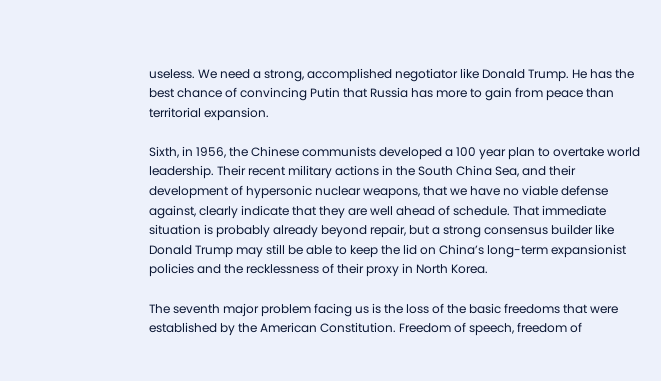useless. We need a strong, accomplished negotiator like Donald Trump. He has the best chance of convincing Putin that Russia has more to gain from peace than territorial expansion.

Sixth, in 1956, the Chinese communists developed a 100 year plan to overtake world leadership. Their recent military actions in the South China Sea, and their development of hypersonic nuclear weapons, that we have no viable defense against, clearly indicate that they are well ahead of schedule. That immediate situation is probably already beyond repair, but a strong consensus builder like Donald Trump may still be able to keep the lid on China’s long-term expansionist policies and the recklessness of their proxy in North Korea.

The seventh major problem facing us is the loss of the basic freedoms that were established by the American Constitution. Freedom of speech, freedom of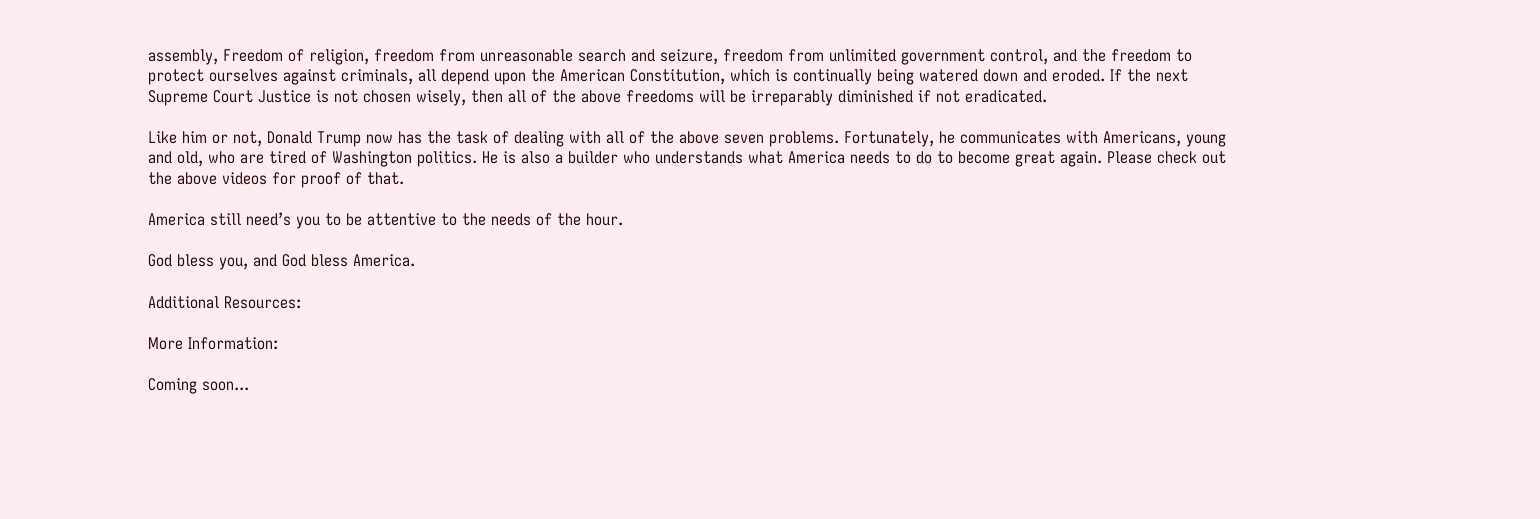assembly, Freedom of religion, freedom from unreasonable search and seizure, freedom from unlimited government control, and the freedom to protect ourselves against criminals, all depend upon the American Constitution, which is continually being watered down and eroded. If the next Supreme Court Justice is not chosen wisely, then all of the above freedoms will be irreparably diminished if not eradicated.

Like him or not, Donald Trump now has the task of dealing with all of the above seven problems. Fortunately, he communicates with Americans, young and old, who are tired of Washington politics. He is also a builder who understands what America needs to do to become great again. Please check out the above videos for proof of that.

America still need’s you to be attentive to the needs of the hour.

God bless you, and God bless America.

Additional Resources:

More Information:

Coming soon...